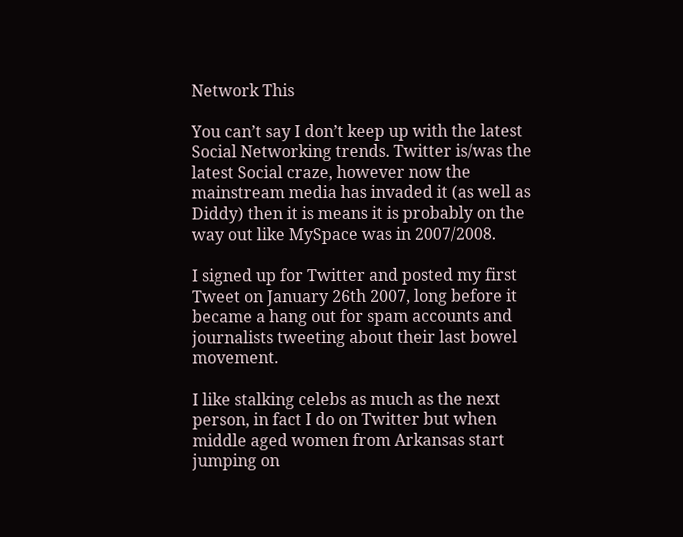Network This

You can’t say I don’t keep up with the latest Social Networking trends. Twitter is/was the latest Social craze, however now the mainstream media has invaded it (as well as Diddy) then it is means it is probably on the way out like MySpace was in 2007/2008.

I signed up for Twitter and posted my first Tweet on January 26th 2007, long before it became a hang out for spam accounts and journalists tweeting about their last bowel movement.

I like stalking celebs as much as the next person, in fact I do on Twitter but when middle aged women from Arkansas start jumping on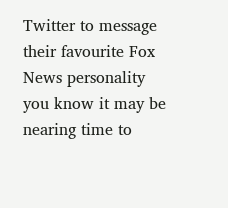Twitter to message their favourite Fox News personality you know it may be nearing time to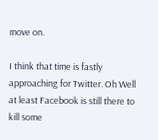move on.

I think that time is fastly approaching for Twitter. Oh Well at least Facebook is still there to kill some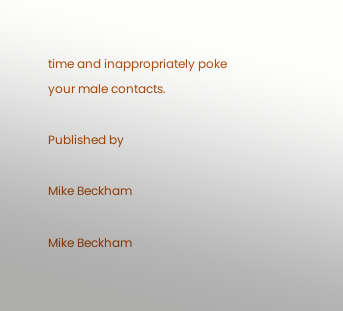time and inappropriately poke your male contacts.

Published by

Mike Beckham

Mike Beckham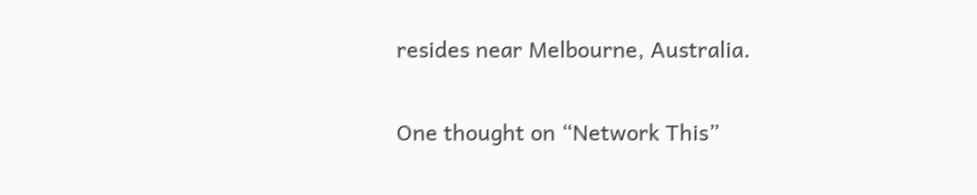resides near Melbourne, Australia.

One thought on “Network This”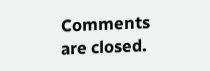Comments are closed.